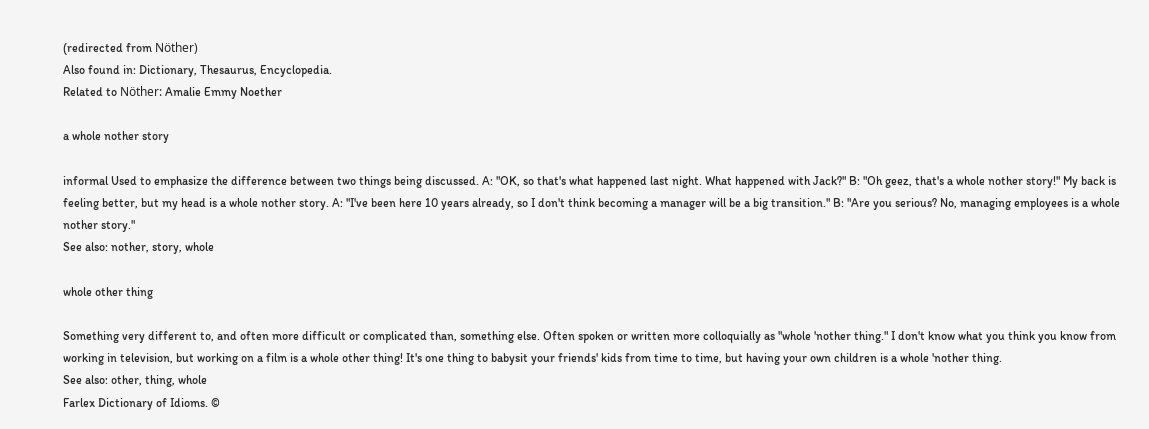(redirected from Nöther)
Also found in: Dictionary, Thesaurus, Encyclopedia.
Related to Nöther: Amalie Emmy Noether

a whole nother story

informal Used to emphasize the difference between two things being discussed. A: "OK, so that's what happened last night. What happened with Jack?" B: "Oh geez, that's a whole nother story!" My back is feeling better, but my head is a whole nother story. A: "I've been here 10 years already, so I don't think becoming a manager will be a big transition." B: "Are you serious? No, managing employees is a whole nother story."
See also: nother, story, whole

whole other thing

Something very different to, and often more difficult or complicated than, something else. Often spoken or written more colloquially as "whole 'nother thing." I don't know what you think you know from working in television, but working on a film is a whole other thing! It's one thing to babysit your friends' kids from time to time, but having your own children is a whole 'nother thing.
See also: other, thing, whole
Farlex Dictionary of Idioms. ©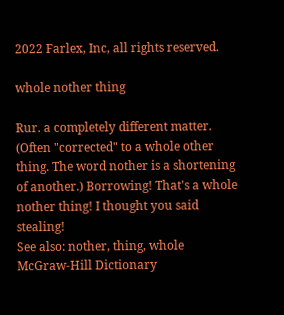2022 Farlex, Inc, all rights reserved.

whole nother thing

Rur. a completely different matter. (Often "corrected" to a whole other thing. The word nother is a shortening of another.) Borrowing! That's a whole nother thing! I thought you said stealing!
See also: nother, thing, whole
McGraw-Hill Dictionary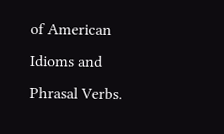of American Idioms and Phrasal Verbs.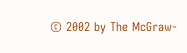© 2002 by The McGraw-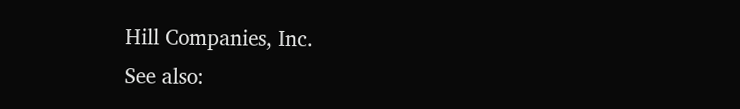Hill Companies, Inc.
See also: